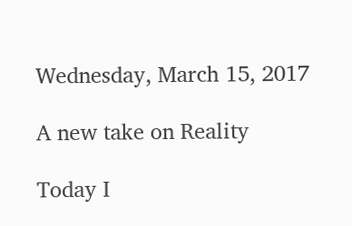Wednesday, March 15, 2017

A new take on Reality

Today I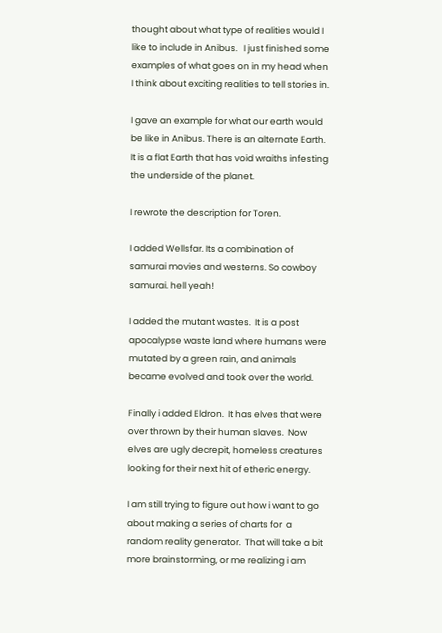thought about what type of realities would I like to include in Anibus.   I just finished some examples of what goes on in my head when I think about exciting realities to tell stories in.

I gave an example for what our earth would be like in Anibus. There is an alternate Earth.  It is a flat Earth that has void wraiths infesting the underside of the planet.

I rewrote the description for Toren.

I added Wellsfar. Its a combination of samurai movies and westerns. So cowboy samurai. hell yeah!

I added the mutant wastes.  It is a post apocalypse waste land where humans were mutated by a green rain, and animals became evolved and took over the world.

Finally i added Eldron.  It has elves that were over thrown by their human slaves.  Now elves are ugly decrepit, homeless creatures looking for their next hit of etheric energy.

I am still trying to figure out how i want to go about making a series of charts for  a random reality generator.  That will take a bit more brainstorming, or me realizing i am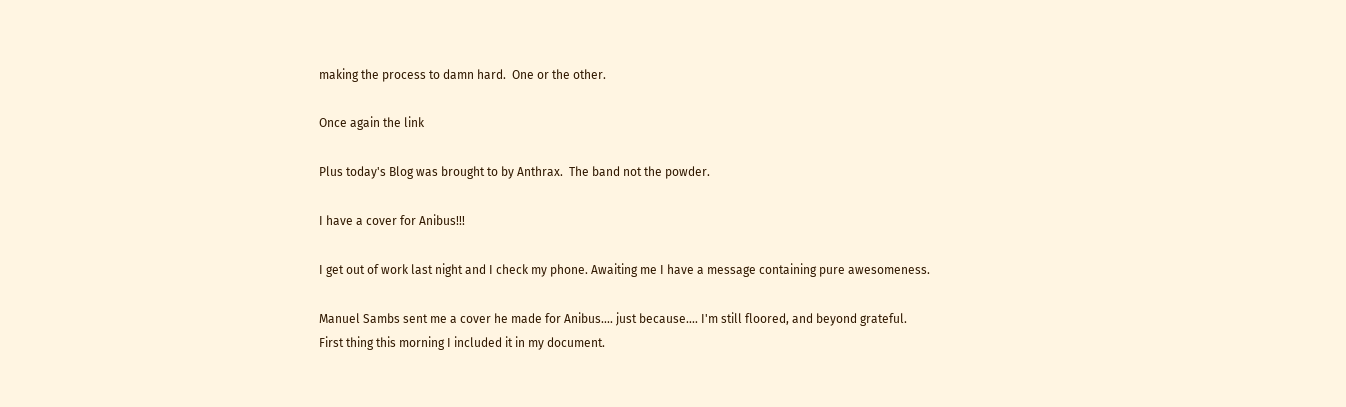making the process to damn hard.  One or the other.

Once again the link

Plus today's Blog was brought to by Anthrax.  The band not the powder.

I have a cover for Anibus!!!

I get out of work last night and I check my phone. Awaiting me I have a message containing pure awesomeness.

Manuel Sambs sent me a cover he made for Anibus.... just because.... I'm still floored, and beyond grateful.
First thing this morning I included it in my document.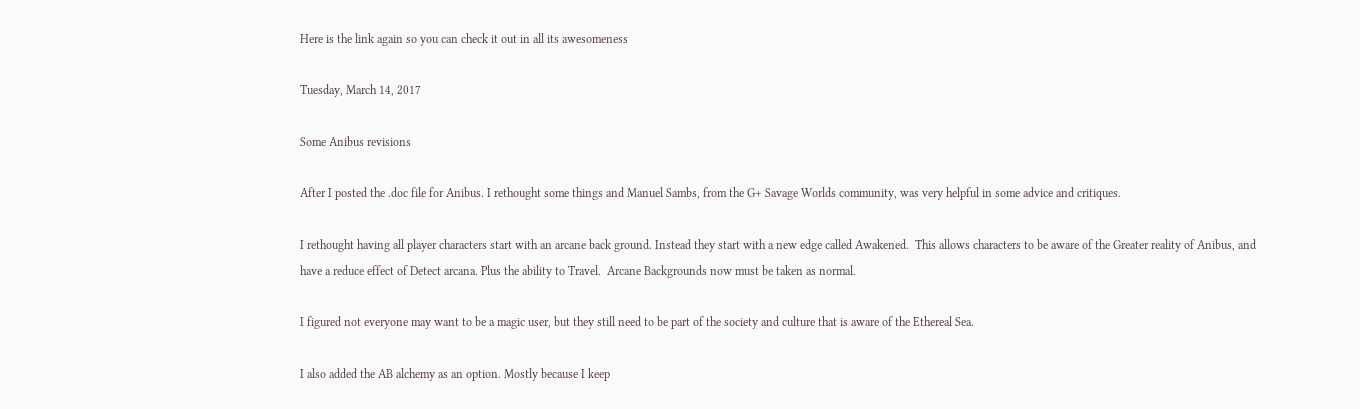Here is the link again so you can check it out in all its awesomeness

Tuesday, March 14, 2017

Some Anibus revisions

After I posted the .doc file for Anibus. I rethought some things and Manuel Sambs, from the G+ Savage Worlds community, was very helpful in some advice and critiques.

I rethought having all player characters start with an arcane back ground. Instead they start with a new edge called Awakened.  This allows characters to be aware of the Greater reality of Anibus, and have a reduce effect of Detect arcana. Plus the ability to Travel.  Arcane Backgrounds now must be taken as normal.

I figured not everyone may want to be a magic user, but they still need to be part of the society and culture that is aware of the Ethereal Sea.

I also added the AB alchemy as an option. Mostly because I keep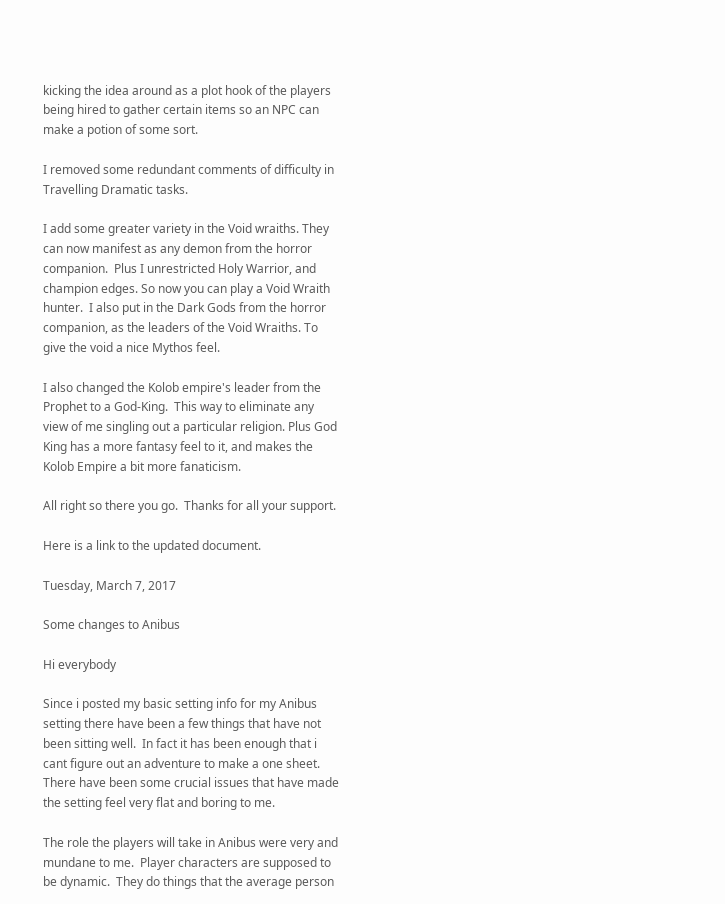kicking the idea around as a plot hook of the players being hired to gather certain items so an NPC can make a potion of some sort.

I removed some redundant comments of difficulty in Travelling Dramatic tasks.

I add some greater variety in the Void wraiths. They can now manifest as any demon from the horror companion.  Plus I unrestricted Holy Warrior, and champion edges. So now you can play a Void Wraith hunter.  I also put in the Dark Gods from the horror companion, as the leaders of the Void Wraiths. To give the void a nice Mythos feel.

I also changed the Kolob empire's leader from the Prophet to a God-King.  This way to eliminate any view of me singling out a particular religion. Plus God King has a more fantasy feel to it, and makes the Kolob Empire a bit more fanaticism.

All right so there you go.  Thanks for all your support.

Here is a link to the updated document.

Tuesday, March 7, 2017

Some changes to Anibus

Hi everybody

Since i posted my basic setting info for my Anibus setting there have been a few things that have not been sitting well.  In fact it has been enough that i cant figure out an adventure to make a one sheet.  There have been some crucial issues that have made the setting feel very flat and boring to me.

The role the players will take in Anibus were very and mundane to me.  Player characters are supposed to be dynamic.  They do things that the average person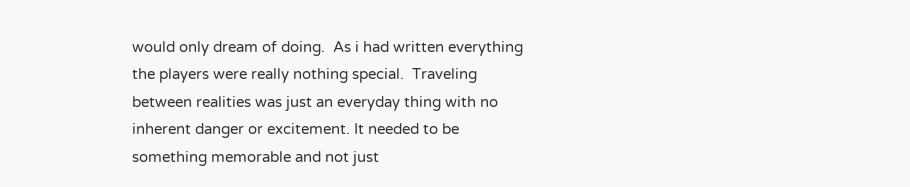would only dream of doing.  As i had written everything the players were really nothing special.  Traveling between realities was just an everyday thing with no inherent danger or excitement. It needed to be something memorable and not just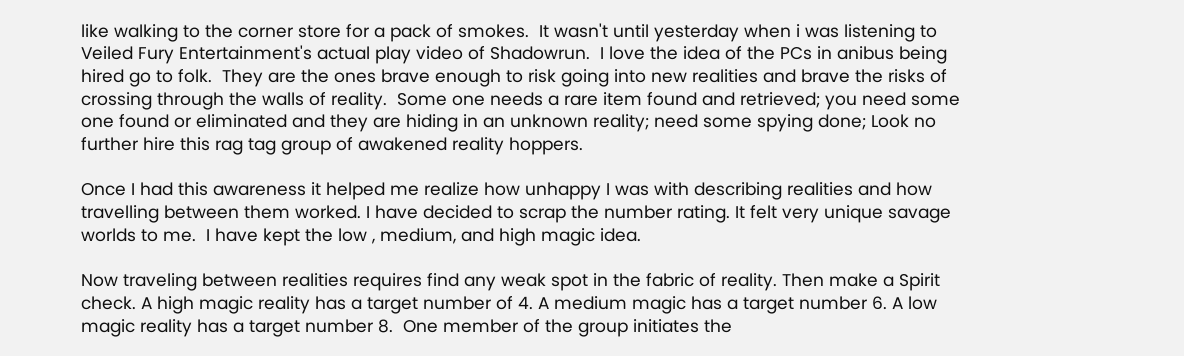like walking to the corner store for a pack of smokes.  It wasn't until yesterday when i was listening to Veiled Fury Entertainment's actual play video of Shadowrun.  I love the idea of the PCs in anibus being hired go to folk.  They are the ones brave enough to risk going into new realities and brave the risks of crossing through the walls of reality.  Some one needs a rare item found and retrieved; you need some one found or eliminated and they are hiding in an unknown reality; need some spying done; Look no further hire this rag tag group of awakened reality hoppers.

Once I had this awareness it helped me realize how unhappy I was with describing realities and how travelling between them worked. I have decided to scrap the number rating. It felt very unique savage worlds to me.  I have kept the low , medium, and high magic idea.

Now traveling between realities requires find any weak spot in the fabric of reality. Then make a Spirit check. A high magic reality has a target number of 4. A medium magic has a target number 6. A low magic reality has a target number 8.  One member of the group initiates the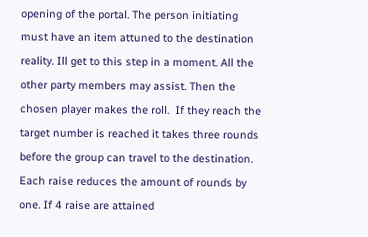opening of the portal. The person initiating  must have an item attuned to the destination reality. Ill get to this step in a moment. All the other party members may assist. Then the chosen player makes the roll.  If they reach the target number is reached it takes three rounds before the group can travel to the destination. Each raise reduces the amount of rounds by one. If 4 raise are attained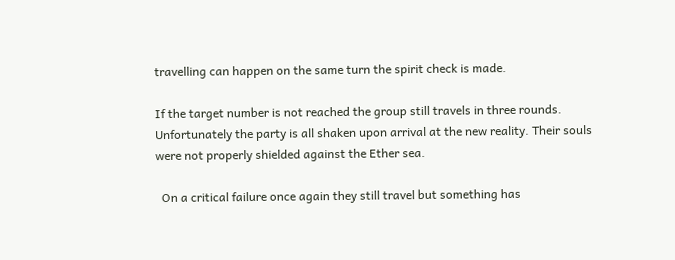travelling can happen on the same turn the spirit check is made.

If the target number is not reached the group still travels in three rounds. Unfortunately the party is all shaken upon arrival at the new reality. Their souls were not properly shielded against the Ether sea.

  On a critical failure once again they still travel but something has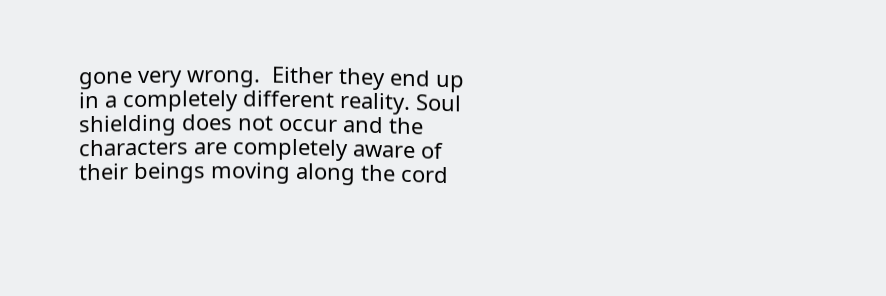gone very wrong.  Either they end up in a completely different reality. Soul shielding does not occur and the characters are completely aware of their beings moving along the cord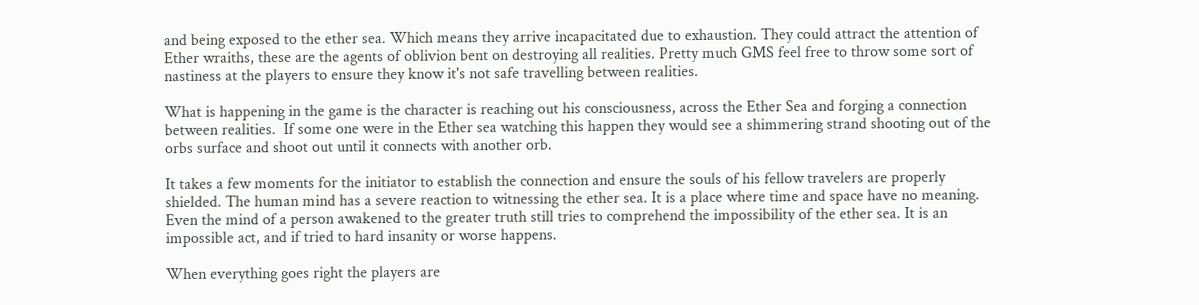and being exposed to the ether sea. Which means they arrive incapacitated due to exhaustion. They could attract the attention of Ether wraiths, these are the agents of oblivion bent on destroying all realities. Pretty much GMS feel free to throw some sort of nastiness at the players to ensure they know it's not safe travelling between realities.

What is happening in the game is the character is reaching out his consciousness, across the Ether Sea and forging a connection between realities.  If some one were in the Ether sea watching this happen they would see a shimmering strand shooting out of the orbs surface and shoot out until it connects with another orb.

It takes a few moments for the initiator to establish the connection and ensure the souls of his fellow travelers are properly shielded. The human mind has a severe reaction to witnessing the ether sea. It is a place where time and space have no meaning. Even the mind of a person awakened to the greater truth still tries to comprehend the impossibility of the ether sea. It is an impossible act, and if tried to hard insanity or worse happens.

When everything goes right the players are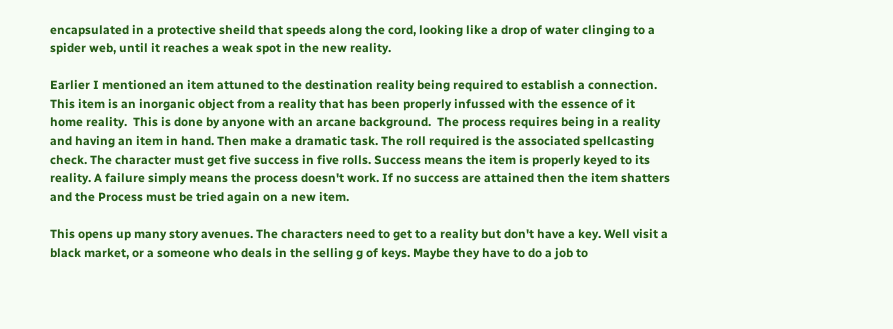encapsulated in a protective sheild that speeds along the cord, looking like a drop of water clinging to a spider web, until it reaches a weak spot in the new reality.

Earlier I mentioned an item attuned to the destination reality being required to establish a connection.   This item is an inorganic object from a reality that has been properly infussed with the essence of it home reality.  This is done by anyone with an arcane background.  The process requires being in a reality and having an item in hand. Then make a dramatic task. The roll required is the associated spellcasting check. The character must get five success in five rolls. Success means the item is properly keyed to its reality. A failure simply means the process doesn't work. If no success are attained then the item shatters and the Process must be tried again on a new item.

This opens up many story avenues. The characters need to get to a reality but don't have a key. Well visit a black market, or a someone who deals in the selling g of keys. Maybe they have to do a job to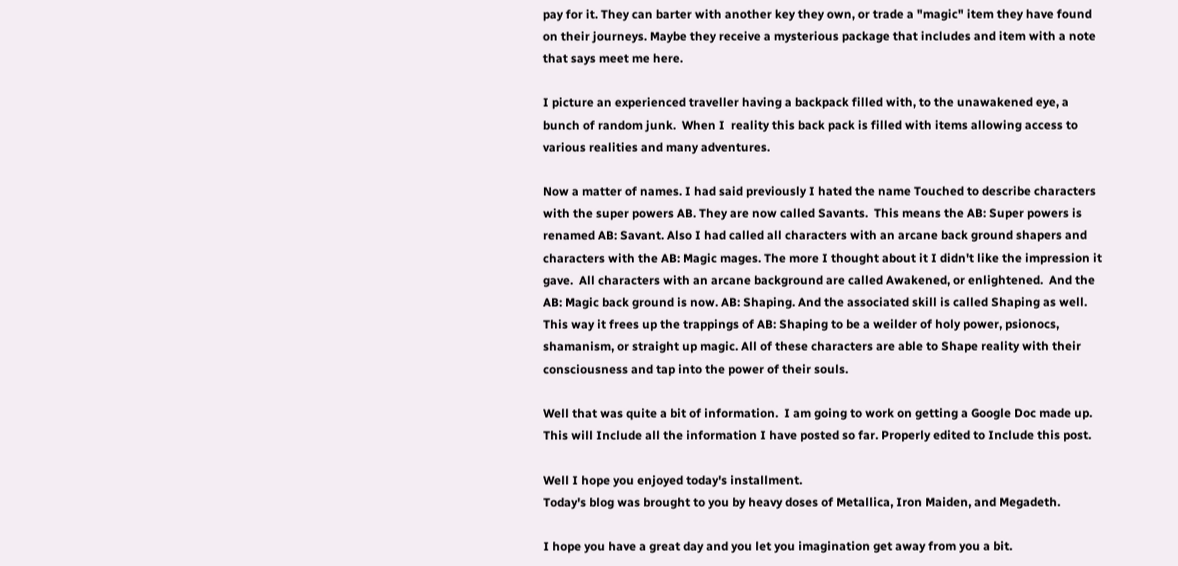pay for it. They can barter with another key they own, or trade a "magic" item they have found on their journeys. Maybe they receive a mysterious package that includes and item with a note that says meet me here.

I picture an experienced traveller having a backpack filled with, to the unawakened eye, a bunch of random junk.  When I  reality this back pack is filled with items allowing access to various realities and many adventures.

Now a matter of names. I had said previously I hated the name Touched to describe characters with the super powers AB. They are now called Savants.  This means the AB: Super powers is renamed AB: Savant. Also I had called all characters with an arcane back ground shapers and characters with the AB: Magic mages. The more I thought about it I didn't like the impression it gave.  All characters with an arcane background are called Awakened, or enlightened.  And the AB: Magic back ground is now. AB: Shaping. And the associated skill is called Shaping as well.  This way it frees up the trappings of AB: Shaping to be a weilder of holy power, psionocs, shamanism, or straight up magic. All of these characters are able to Shape reality with their consciousness and tap into the power of their souls.

Well that was quite a bit of information.  I am going to work on getting a Google Doc made up. This will Include all the information I have posted so far. Properly edited to Include this post.

Well I hope you enjoyed today's installment.
Today's blog was brought to you by heavy doses of Metallica, Iron Maiden, and Megadeth.

I hope you have a great day and you let you imagination get away from you a bit.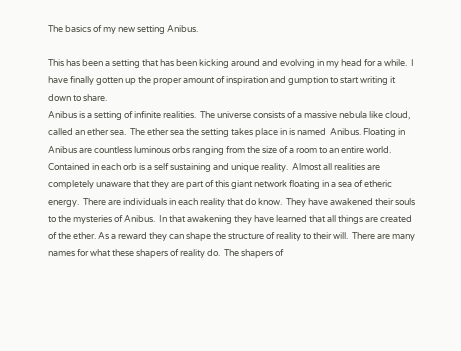The basics of my new setting Anibus.

This has been a setting that has been kicking around and evolving in my head for a while.  I have finally gotten up the proper amount of inspiration and gumption to start writing it down to share.
Anibus is a setting of infinite realities.  The universe consists of a massive nebula like cloud, called an ether sea.  The ether sea the setting takes place in is named  Anibus. Floating in Anibus are countless luminous orbs ranging from the size of a room to an entire world.  Contained in each orb is a self sustaining and unique reality.  Almost all realities are completely unaware that they are part of this giant network floating in a sea of etheric energy.  There are individuals in each reality that do know.  They have awakened their souls to the mysteries of Anibus.  In that awakening they have learned that all things are created of the ether. As a reward they can shape the structure of reality to their will.  There are many names for what these shapers of reality do.  The shapers of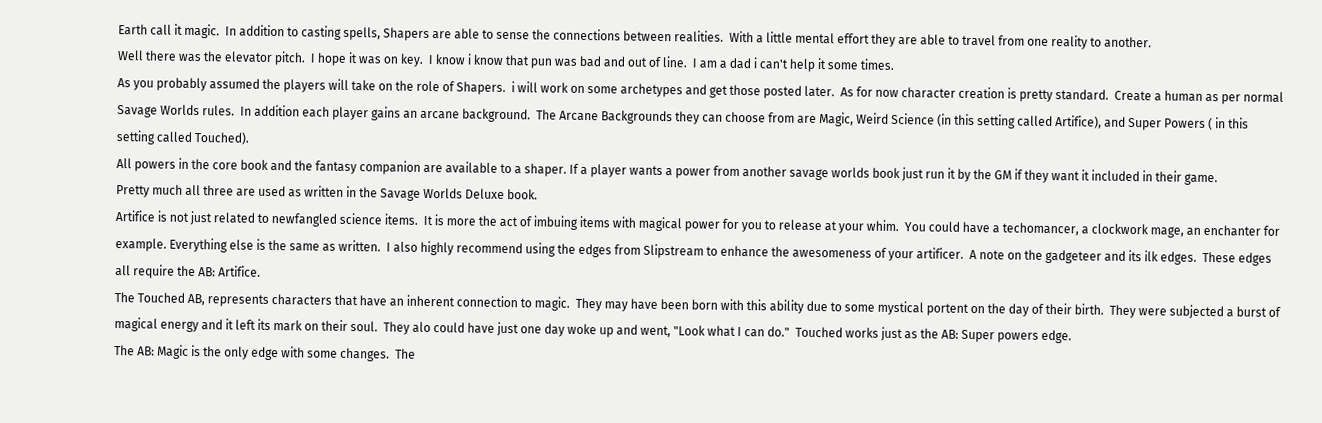Earth call it magic.  In addition to casting spells, Shapers are able to sense the connections between realities.  With a little mental effort they are able to travel from one reality to another.
Well there was the elevator pitch.  I hope it was on key.  I know i know that pun was bad and out of line.  I am a dad i can't help it some times.
As you probably assumed the players will take on the role of Shapers.  i will work on some archetypes and get those posted later.  As for now character creation is pretty standard.  Create a human as per normal Savage Worlds rules.  In addition each player gains an arcane background.  The Arcane Backgrounds they can choose from are Magic, Weird Science (in this setting called Artifice), and Super Powers ( in this setting called Touched).
All powers in the core book and the fantasy companion are available to a shaper. If a player wants a power from another savage worlds book just run it by the GM if they want it included in their game.
Pretty much all three are used as written in the Savage Worlds Deluxe book.
Artifice is not just related to newfangled science items.  It is more the act of imbuing items with magical power for you to release at your whim.  You could have a techomancer, a clockwork mage, an enchanter for example. Everything else is the same as written.  I also highly recommend using the edges from Slipstream to enhance the awesomeness of your artificer.  A note on the gadgeteer and its ilk edges.  These edges all require the AB: Artifice.
The Touched AB, represents characters that have an inherent connection to magic.  They may have been born with this ability due to some mystical portent on the day of their birth.  They were subjected a burst of magical energy and it left its mark on their soul.  They alo could have just one day woke up and went, "Look what I can do."  Touched works just as the AB: Super powers edge.
The AB: Magic is the only edge with some changes.  The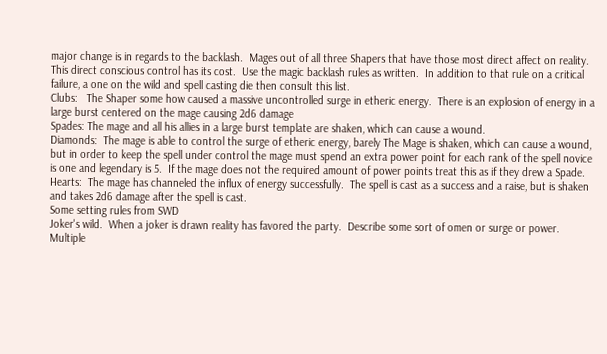major change is in regards to the backlash.  Mages out of all three Shapers that have those most direct affect on reality.  This direct conscious control has its cost.  Use the magic backlash rules as written.  In addition to that rule on a critical failure, a one on the wild and spell casting die then consult this list.
Clubs:   The Shaper some how caused a massive uncontrolled surge in etheric energy.  There is an explosion of energy in a large burst centered on the mage causing 2d6 damage
Spades: The mage and all his allies in a large burst template are shaken, which can cause a wound.
Diamonds:  The mage is able to control the surge of etheric energy, barely The Mage is shaken, which can cause a wound, but in order to keep the spell under control the mage must spend an extra power point for each rank of the spell novice is one and legendary is 5.  If the mage does not the required amount of power points treat this as if they drew a Spade.
Hearts:  The mage has channeled the influx of energy successfully.  The spell is cast as a success and a raise, but is shaken and takes 2d6 damage after the spell is cast.
Some setting rules from SWD
Joker's wild.  When a joker is drawn reality has favored the party.  Describe some sort of omen or surge or power.
Multiple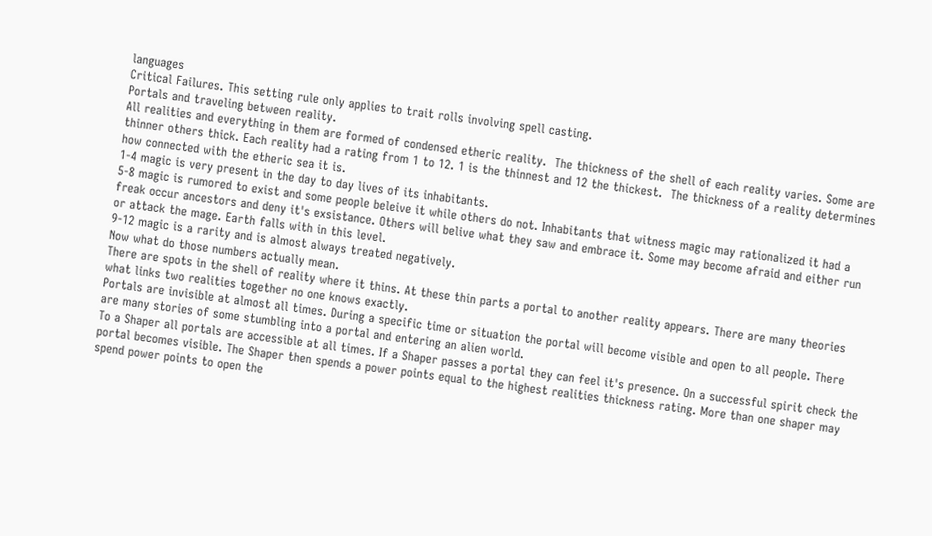languages
Critical Failures. This setting rule only applies to trait rolls involving spell casting.
Portals and traveling between reality.
All realities and everything in them are formed of condensed etheric reality.  The thickness of the shell of each reality varies. Some are thinner others thick. Each reality had a rating from 1 to 12. 1 is the thinnest and 12 the thickest.  The thickness of a reality determines how connected with the etheric sea it is.
1-4 magic is very present in the day to day lives of its inhabitants.
5-8 magic is rumored to exist and some people beleive it while others do not. Inhabitants that witness magic may rationalized it had a freak occur ancestors and deny it's exsistance. Others will belive what they saw and embrace it. Some may become afraid and either run or attack the mage. Earth falls with in this level.
9-12 magic is a rarity and is almost always treated negatively.
Now what do those numbers actually mean.
There are spots in the shell of reality where it thins. At these thin parts a portal to another reality appears. There are many theories what links two realities together no one knows exactly.
Portals are invisible at almost all times. During a specific time or situation the portal will become visible and open to all people. There are many stories of some stumbling into a portal and entering an alien world.
To a Shaper all portals are accessible at all times. If a Shaper passes a portal they can feel it's presence. On a successful spirit check the portal becomes visible. The Shaper then spends a power points equal to the highest realities thickness rating. More than one shaper may spend power points to open the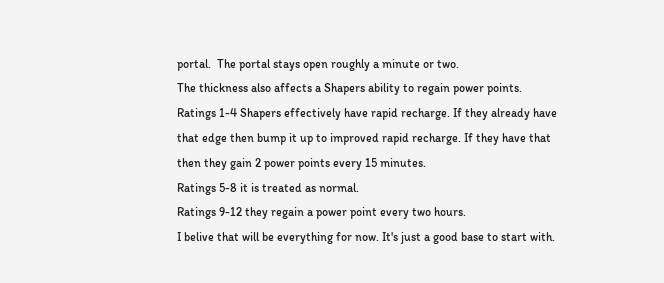portal.  The portal stays open roughly a minute or two.
The thickness also affects a Shapers ability to regain power points.
Ratings 1-4 Shapers effectively have rapid recharge. If they already have that edge then bump it up to improved rapid recharge. If they have that then they gain 2 power points every 15 minutes.
Ratings 5-8 it is treated as normal.
Ratings 9-12 they regain a power point every two hours.
I belive that will be everything for now. It's just a good base to start with.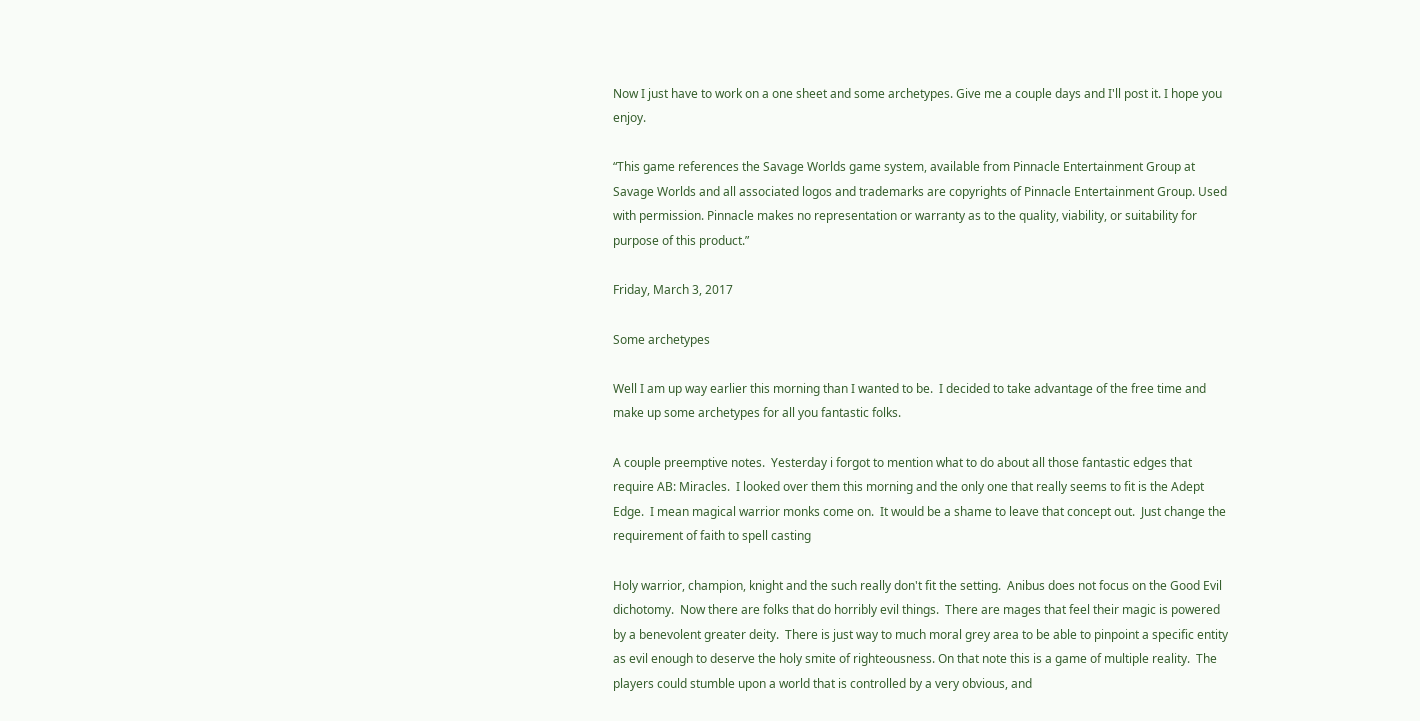Now I just have to work on a one sheet and some archetypes. Give me a couple days and I'll post it. I hope you enjoy.

“This game references the Savage Worlds game system, available from Pinnacle Entertainment Group at Savage Worlds and all associated logos and trademarks are copyrights of Pinnacle Entertainment Group. Used with permission. Pinnacle makes no representation or warranty as to the quality, viability, or suitability for purpose of this product.”

Friday, March 3, 2017

Some archetypes

Well I am up way earlier this morning than I wanted to be.  I decided to take advantage of the free time and make up some archetypes for all you fantastic folks.

A couple preemptive notes.  Yesterday i forgot to mention what to do about all those fantastic edges that require AB: Miracles.  I looked over them this morning and the only one that really seems to fit is the Adept Edge.  I mean magical warrior monks come on.  It would be a shame to leave that concept out.  Just change the requirement of faith to spell casting

Holy warrior, champion, knight and the such really don't fit the setting.  Anibus does not focus on the Good Evil dichotomy.  Now there are folks that do horribly evil things.  There are mages that feel their magic is powered by a benevolent greater deity.  There is just way to much moral grey area to be able to pinpoint a specific entity as evil enough to deserve the holy smite of righteousness. On that note this is a game of multiple reality.  The players could stumble upon a world that is controlled by a very obvious, and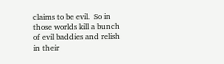claims to be evil.  So in those worlds kill a bunch of evil baddies and relish in their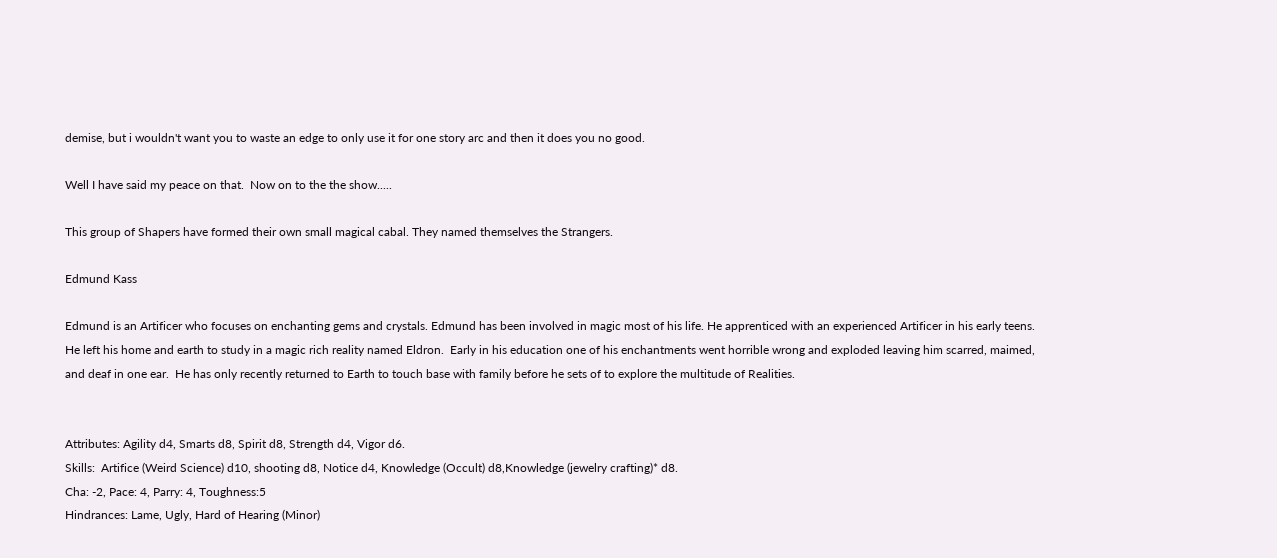demise, but i wouldn't want you to waste an edge to only use it for one story arc and then it does you no good.

Well I have said my peace on that.  Now on to the the show.....

This group of Shapers have formed their own small magical cabal. They named themselves the Strangers.

Edmund Kass

Edmund is an Artificer who focuses on enchanting gems and crystals. Edmund has been involved in magic most of his life. He apprenticed with an experienced Artificer in his early teens.  He left his home and earth to study in a magic rich reality named Eldron.  Early in his education one of his enchantments went horrible wrong and exploded leaving him scarred, maimed, and deaf in one ear.  He has only recently returned to Earth to touch base with family before he sets of to explore the multitude of Realities.


Attributes: Agility d4, Smarts d8, Spirit d8, Strength d4, Vigor d6.
Skills:  Artifice (Weird Science) d10, shooting d8, Notice d4, Knowledge (Occult) d8,Knowledge (jewelry crafting)* d8.
Cha: -2, Pace: 4, Parry: 4, Toughness:5
Hindrances: Lame, Ugly, Hard of Hearing (Minor)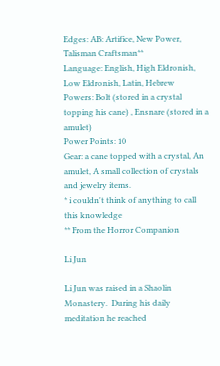Edges: AB: Artifice, New Power, Talisman Craftsman**
Language: English, High Eldronish, Low Eldronish, Latin, Hebrew
Powers: Bolt (stored in a crystal topping his cane) , Ensnare (stored in a amulet)
Power Points: 10
Gear: a cane topped with a crystal, An amulet, A small collection of crystals and jewelry items.
* i couldn't think of anything to call this knowledge
** From the Horror Companion

Li Jun

Li Jun was raised in a Shaolin Monastery.  During his daily meditation he reached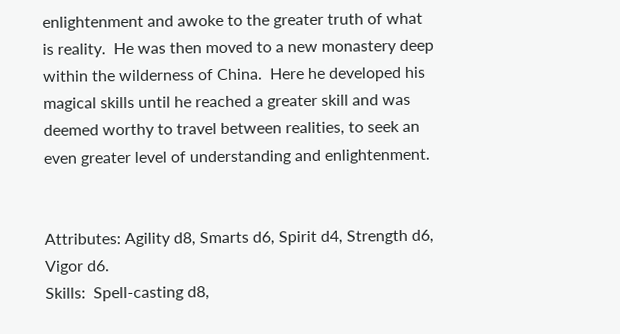enlightenment and awoke to the greater truth of what is reality.  He was then moved to a new monastery deep within the wilderness of China.  Here he developed his magical skills until he reached a greater skill and was deemed worthy to travel between realities, to seek an even greater level of understanding and enlightenment.


Attributes: Agility d8, Smarts d6, Spirit d4, Strength d6, Vigor d6.
Skills:  Spell-casting d8,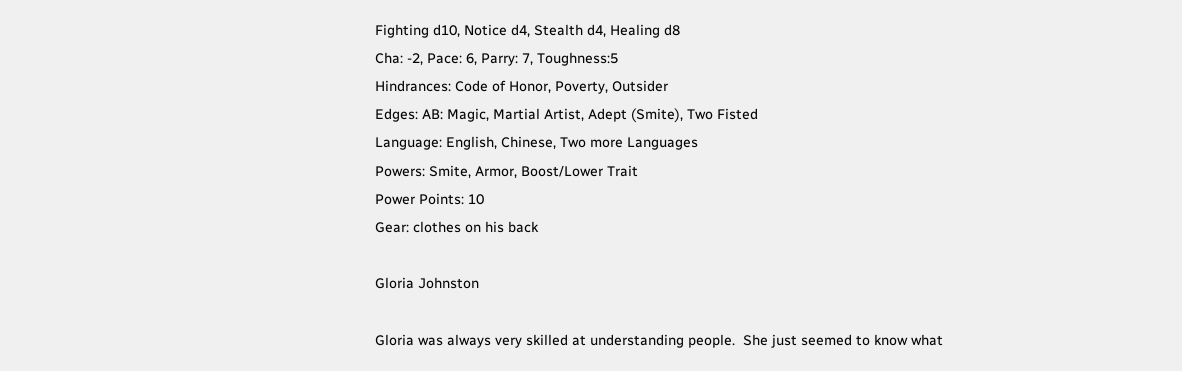Fighting d10, Notice d4, Stealth d4, Healing d8
Cha: -2, Pace: 6, Parry: 7, Toughness:5
Hindrances: Code of Honor, Poverty, Outsider
Edges: AB: Magic, Martial Artist, Adept (Smite), Two Fisted
Language: English, Chinese, Two more Languages
Powers: Smite, Armor, Boost/Lower Trait
Power Points: 10
Gear: clothes on his back

Gloria Johnston

Gloria was always very skilled at understanding people.  She just seemed to know what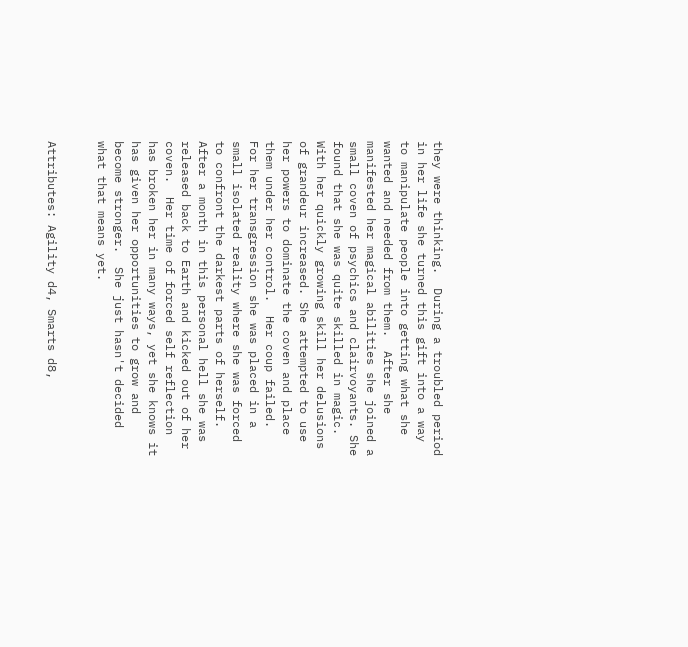they were thinking.  During a troubled period in her life she turned this gift into a way to manipulate people into getting what she wanted and needed from them.  After she manifested her magical abilities she joined a small coven of psychics and clairvoyants. She found that she was quite skilled in magic.  With her quickly growing skill her delusions of grandeur increased. She attempted to use her powers to dominate the coven and place them under her control.  Her coup failed.  For her transgression she was placed in a small isolated reality where she was forced to confront the darkest parts of herself.  After a month in this personal hell she was released back to Earth and kicked out of her coven.  Her time of forced self reflection has broken her in many ways, yet she knows it has given her opportunities to grow and become stronger.  She just hasn't decided what that means yet.


Attributes: Agility d4, Smarts d8,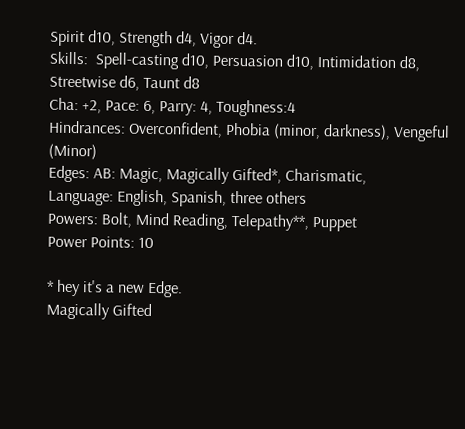Spirit d10, Strength d4, Vigor d4.
Skills:  Spell-casting d10, Persuasion d10, Intimidation d8, Streetwise d6, Taunt d8
Cha: +2, Pace: 6, Parry: 4, Toughness:4
Hindrances: Overconfident, Phobia (minor, darkness), Vengeful (Minor)
Edges: AB: Magic, Magically Gifted*, Charismatic,
Language: English, Spanish, three others
Powers: Bolt, Mind Reading, Telepathy**, Puppet
Power Points: 10

* hey it's a new Edge.
Magically Gifted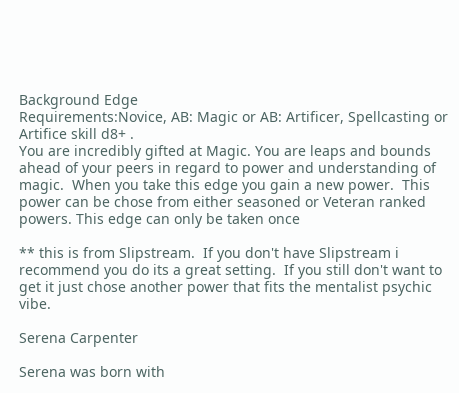Background Edge
Requirements:Novice, AB: Magic or AB: Artificer, Spellcasting or Artifice skill d8+ .
You are incredibly gifted at Magic. You are leaps and bounds ahead of your peers in regard to power and understanding of magic.  When you take this edge you gain a new power.  This power can be chose from either seasoned or Veteran ranked powers. This edge can only be taken once

** this is from Slipstream.  If you don't have Slipstream i recommend you do its a great setting.  If you still don't want to get it just chose another power that fits the mentalist psychic vibe.

Serena Carpenter

Serena was born with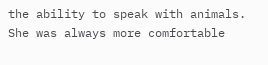the ability to speak with animals.  She was always more comfortable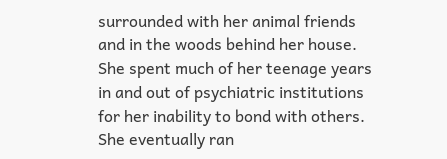surrounded with her animal friends and in the woods behind her house.  She spent much of her teenage years in and out of psychiatric institutions for her inability to bond with others.  She eventually ran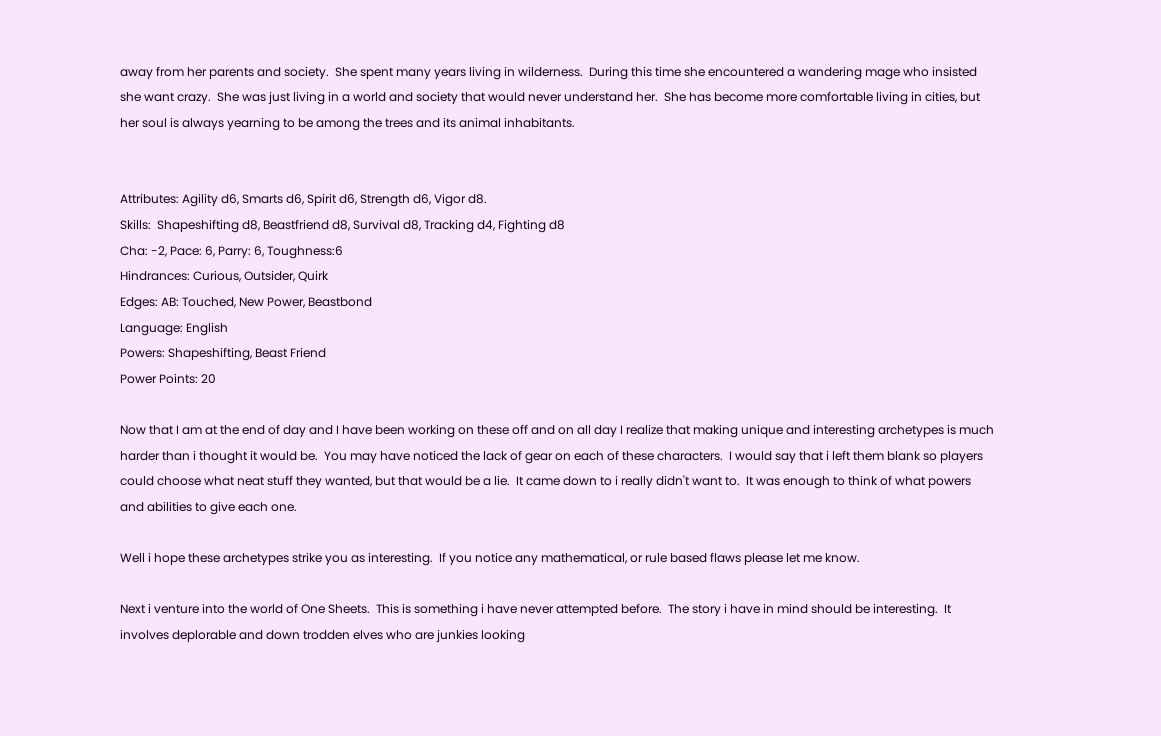away from her parents and society.  She spent many years living in wilderness.  During this time she encountered a wandering mage who insisted she want crazy.  She was just living in a world and society that would never understand her.  She has become more comfortable living in cities, but her soul is always yearning to be among the trees and its animal inhabitants.


Attributes: Agility d6, Smarts d6, Spirit d6, Strength d6, Vigor d8.
Skills:  Shapeshifting d8, Beastfriend d8, Survival d8, Tracking d4, Fighting d8
Cha: -2, Pace: 6, Parry: 6, Toughness:6
Hindrances: Curious, Outsider, Quirk
Edges: AB: Touched, New Power, Beastbond
Language: English
Powers: Shapeshifting, Beast Friend
Power Points: 20

Now that I am at the end of day and I have been working on these off and on all day I realize that making unique and interesting archetypes is much harder than i thought it would be.  You may have noticed the lack of gear on each of these characters.  I would say that i left them blank so players could choose what neat stuff they wanted, but that would be a lie.  It came down to i really didn't want to.  It was enough to think of what powers and abilities to give each one.

Well i hope these archetypes strike you as interesting.  If you notice any mathematical, or rule based flaws please let me know.

Next i venture into the world of One Sheets.  This is something i have never attempted before.  The story i have in mind should be interesting.  It involves deplorable and down trodden elves who are junkies looking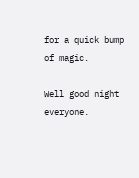for a quick bump of magic.

Well good night everyone.